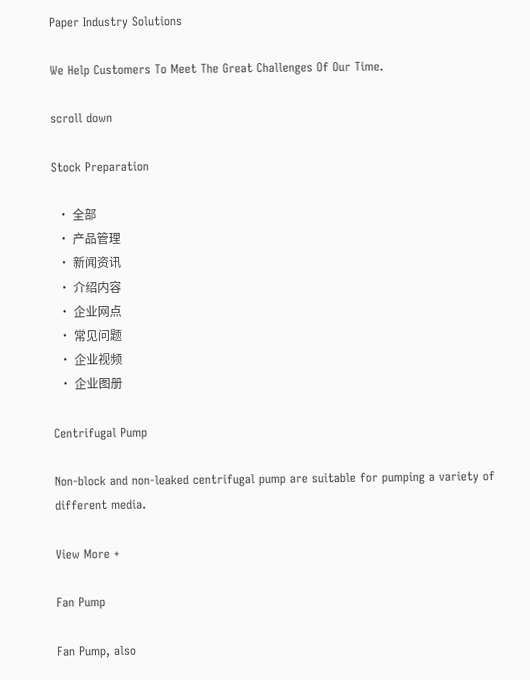Paper Industry Solutions

We Help Customers To Meet The Great Challenges Of Our Time.

scroll down

Stock Preparation

  • 全部
  • 产品管理
  • 新闻资讯
  • 介绍内容
  • 企业网点
  • 常见问题
  • 企业视频
  • 企业图册

Centrifugal Pump

Non-block and non-leaked centrifugal pump are suitable for pumping a variety of different media.

View More +

Fan Pump

Fan Pump, also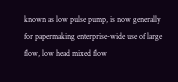known as low pulse pump, is now generally for papermaking enterprise-wide use of large flow, low head mixed flow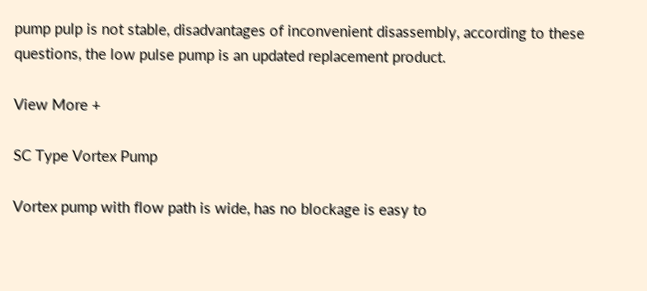pump pulp is not stable, disadvantages of inconvenient disassembly, according to these questions, the low pulse pump is an updated replacement product.

View More +

SC Type Vortex Pump

Vortex pump with flow path is wide, has no blockage is easy to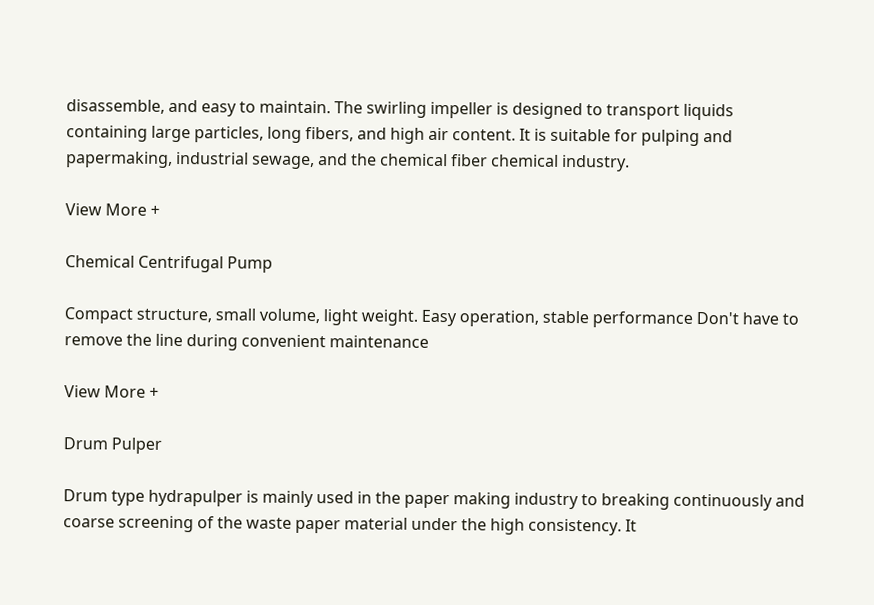disassemble, and easy to maintain. The swirling impeller is designed to transport liquids containing large particles, long fibers, and high air content. It is suitable for pulping and papermaking, industrial sewage, and the chemical fiber chemical industry.

View More +

Chemical Centrifugal Pump

Compact structure, small volume, light weight. Easy operation, stable performance Don't have to remove the line during convenient maintenance

View More +

Drum Pulper

Drum type hydrapulper is mainly used in the paper making industry to breaking continuously and coarse screening of the waste paper material under the high consistency. It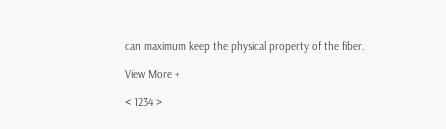can maximum keep the physical property of the fiber.

View More +

< 1234 >